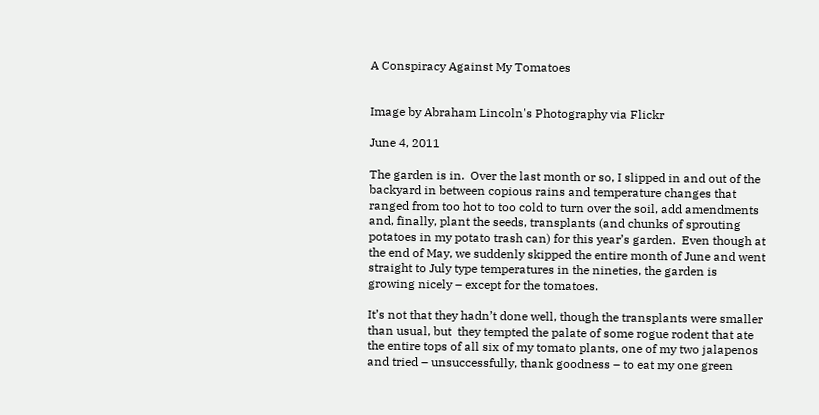A Conspiracy Against My Tomatoes


Image by Abraham Lincoln's Photography via Flickr

June 4, 2011

The garden is in.  Over the last month or so, I slipped in and out of the backyard in between copious rains and temperature changes that ranged from too hot to too cold to turn over the soil, add amendments and, finally, plant the seeds, transplants (and chunks of sprouting potatoes in my potato trash can) for this year’s garden.  Even though at the end of May, we suddenly skipped the entire month of June and went straight to July type temperatures in the nineties, the garden is growing nicely – except for the tomatoes.

It’s not that they hadn’t done well, though the transplants were smaller than usual, but  they tempted the palate of some rogue rodent that ate the entire tops of all six of my tomato plants, one of my two jalapenos and tried – unsuccessfully, thank goodness – to eat my one green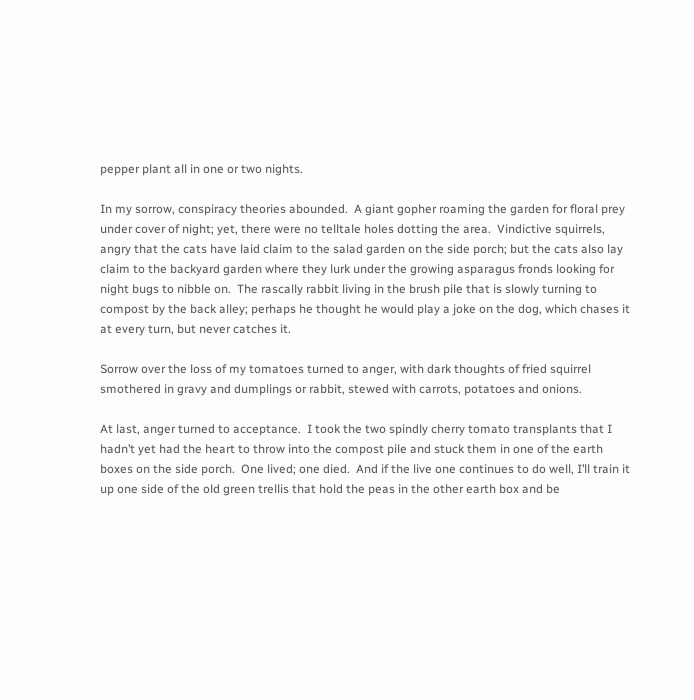pepper plant all in one or two nights.

In my sorrow, conspiracy theories abounded.  A giant gopher roaming the garden for floral prey under cover of night; yet, there were no telltale holes dotting the area.  Vindictive squirrels, angry that the cats have laid claim to the salad garden on the side porch; but the cats also lay claim to the backyard garden where they lurk under the growing asparagus fronds looking for night bugs to nibble on.  The rascally rabbit living in the brush pile that is slowly turning to compost by the back alley; perhaps he thought he would play a joke on the dog, which chases it at every turn, but never catches it.

Sorrow over the loss of my tomatoes turned to anger, with dark thoughts of fried squirrel smothered in gravy and dumplings or rabbit, stewed with carrots, potatoes and onions.

At last, anger turned to acceptance.  I took the two spindly cherry tomato transplants that I hadn’t yet had the heart to throw into the compost pile and stuck them in one of the earth boxes on the side porch.  One lived; one died.  And if the live one continues to do well, I’ll train it up one side of the old green trellis that hold the peas in the other earth box and be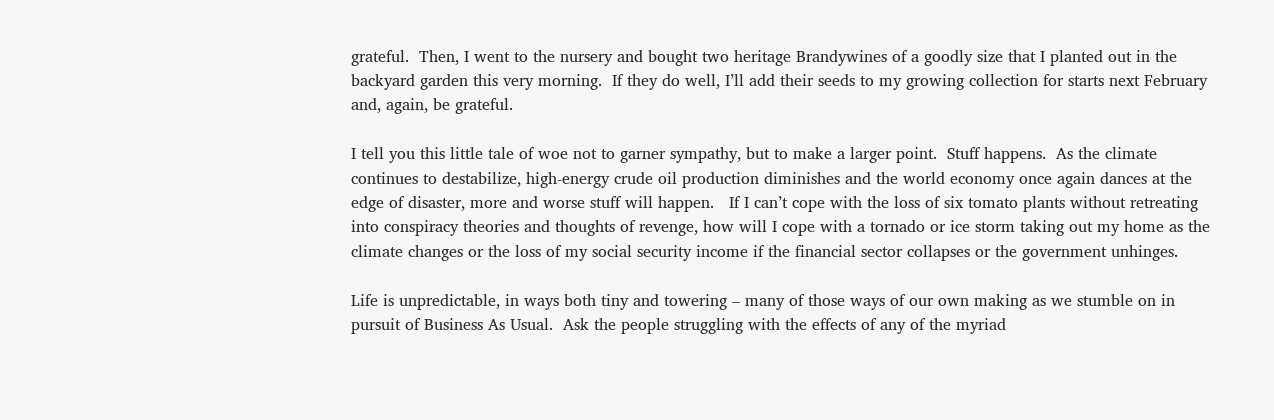grateful.  Then, I went to the nursery and bought two heritage Brandywines of a goodly size that I planted out in the backyard garden this very morning.  If they do well, I’ll add their seeds to my growing collection for starts next February and, again, be grateful.

I tell you this little tale of woe not to garner sympathy, but to make a larger point.  Stuff happens.  As the climate continues to destabilize, high-energy crude oil production diminishes and the world economy once again dances at the edge of disaster, more and worse stuff will happen.   If I can’t cope with the loss of six tomato plants without retreating into conspiracy theories and thoughts of revenge, how will I cope with a tornado or ice storm taking out my home as the climate changes or the loss of my social security income if the financial sector collapses or the government unhinges.

Life is unpredictable, in ways both tiny and towering – many of those ways of our own making as we stumble on in pursuit of Business As Usual.  Ask the people struggling with the effects of any of the myriad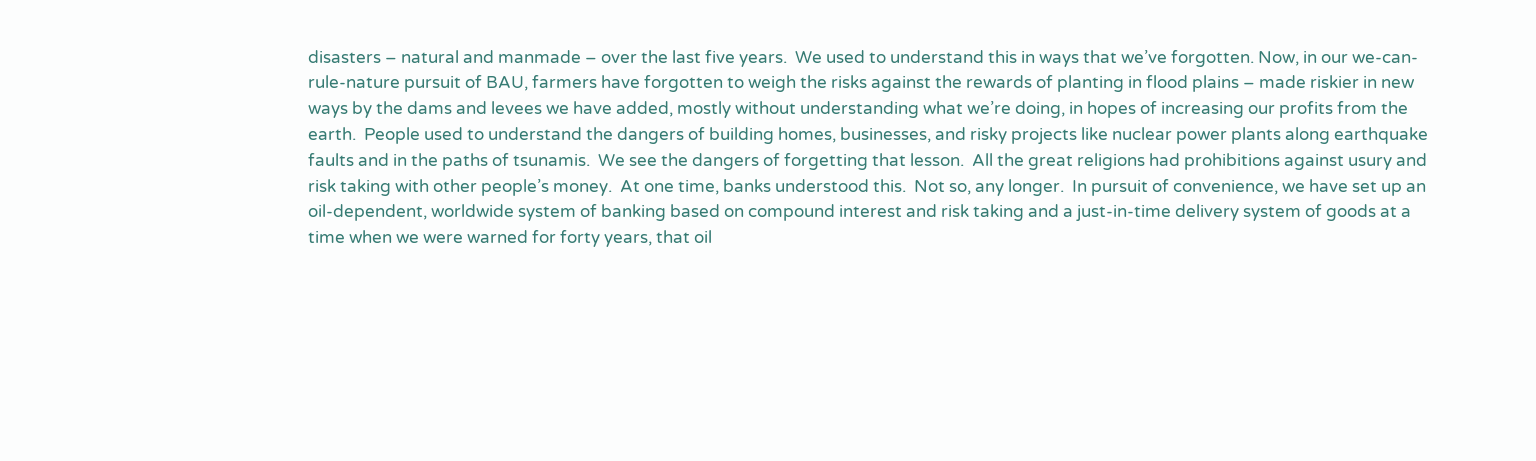disasters – natural and manmade – over the last five years.  We used to understand this in ways that we’ve forgotten. Now, in our we-can-rule-nature pursuit of BAU, farmers have forgotten to weigh the risks against the rewards of planting in flood plains – made riskier in new ways by the dams and levees we have added, mostly without understanding what we’re doing, in hopes of increasing our profits from the earth.  People used to understand the dangers of building homes, businesses, and risky projects like nuclear power plants along earthquake faults and in the paths of tsunamis.  We see the dangers of forgetting that lesson.  All the great religions had prohibitions against usury and risk taking with other people’s money.  At one time, banks understood this.  Not so, any longer.  In pursuit of convenience, we have set up an oil-dependent, worldwide system of banking based on compound interest and risk taking and a just-in-time delivery system of goods at a time when we were warned for forty years, that oil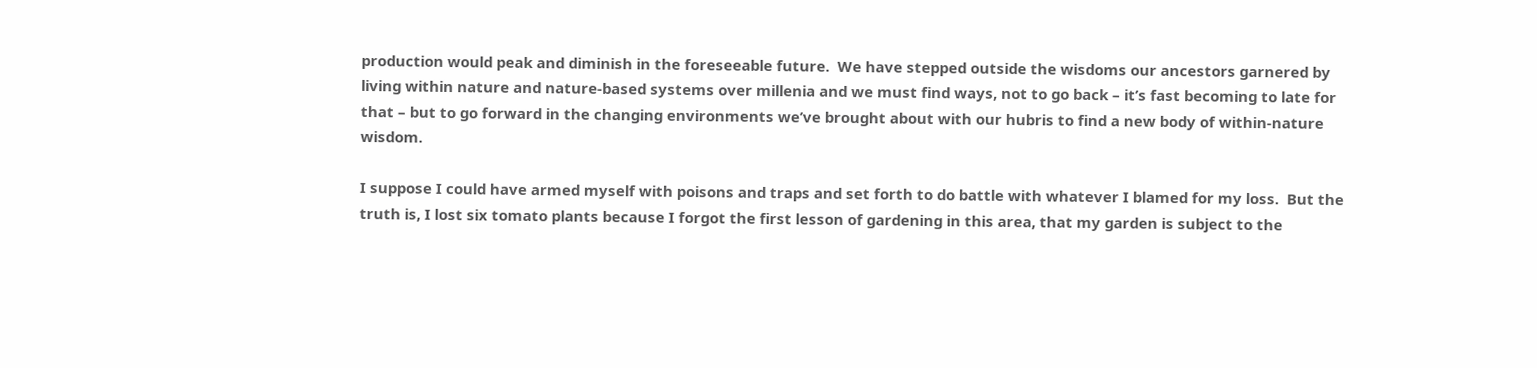production would peak and diminish in the foreseeable future.  We have stepped outside the wisdoms our ancestors garnered by living within nature and nature-based systems over millenia and we must find ways, not to go back – it’s fast becoming to late for that – but to go forward in the changing environments we’ve brought about with our hubris to find a new body of within-nature wisdom.

I suppose I could have armed myself with poisons and traps and set forth to do battle with whatever I blamed for my loss.  But the truth is, I lost six tomato plants because I forgot the first lesson of gardening in this area, that my garden is subject to the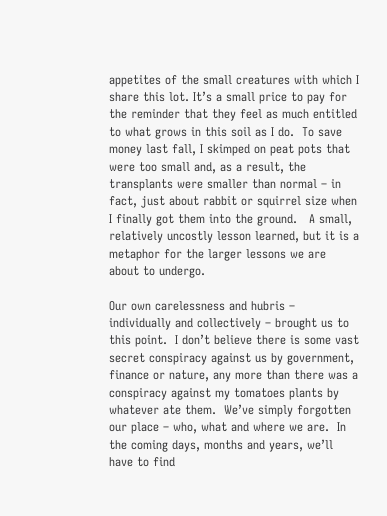appetites of the small creatures with which I share this lot. It’s a small price to pay for the reminder that they feel as much entitled to what grows in this soil as I do.  To save money last fall, I skimped on peat pots that were too small and, as a result, the transplants were smaller than normal – in fact, just about rabbit or squirrel size when I finally got them into the ground.   A small, relatively uncostly lesson learned, but it is a metaphor for the larger lessons we are about to undergo.

Our own carelessness and hubris – individually and collectively – brought us to this point.  I don’t believe there is some vast secret conspiracy against us by government, finance or nature, any more than there was a conspiracy against my tomatoes plants by whatever ate them.  We’ve simply forgotten our place – who, what and where we are.  In the coming days, months and years, we’ll have to find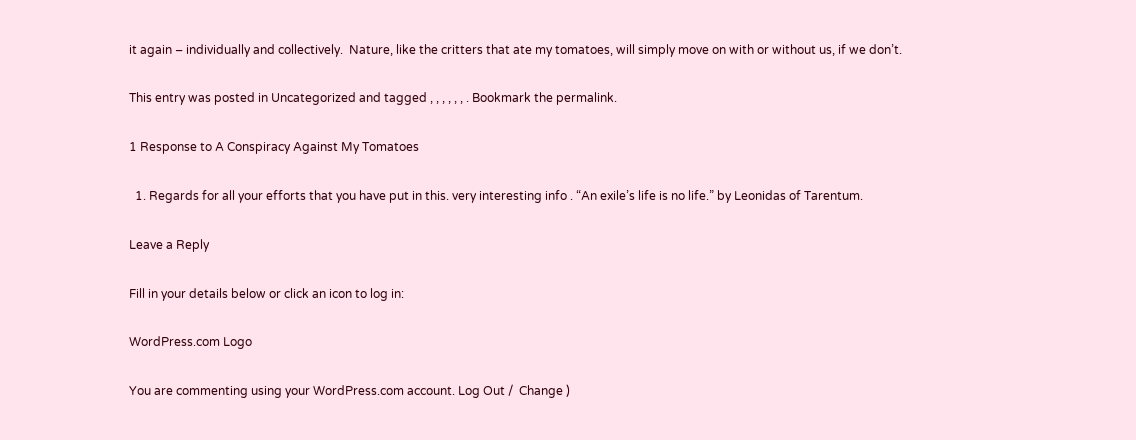it again – individually and collectively.  Nature, like the critters that ate my tomatoes, will simply move on with or without us, if we don’t.

This entry was posted in Uncategorized and tagged , , , , , , . Bookmark the permalink.

1 Response to A Conspiracy Against My Tomatoes

  1. Regards for all your efforts that you have put in this. very interesting info . “An exile’s life is no life.” by Leonidas of Tarentum.

Leave a Reply

Fill in your details below or click an icon to log in:

WordPress.com Logo

You are commenting using your WordPress.com account. Log Out /  Change )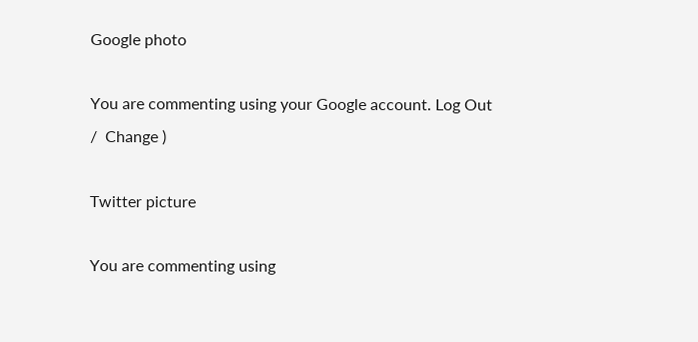Google photo

You are commenting using your Google account. Log Out /  Change )

Twitter picture

You are commenting using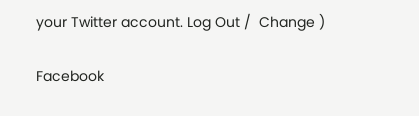your Twitter account. Log Out /  Change )

Facebook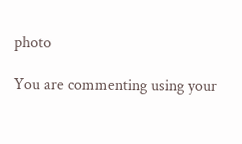photo

You are commenting using your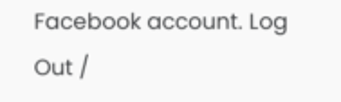Facebook account. Log Out /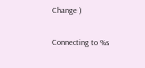Change )

Connecting to %s